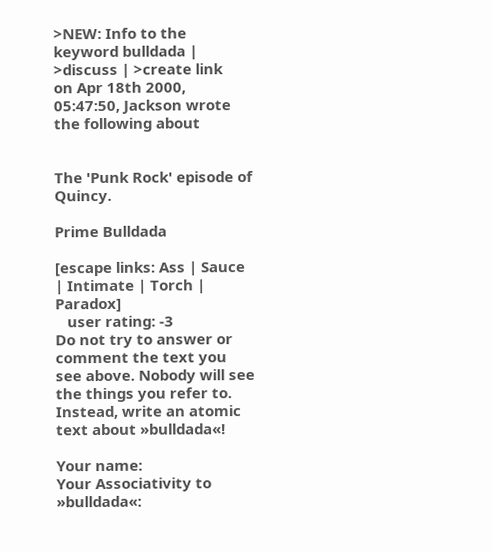>NEW: Info to the keyword bulldada | >discuss | >create link
on Apr 18th 2000, 05:47:50, Jackson wrote the following about


The 'Punk Rock' episode of Quincy.

Prime Bulldada

[escape links: Ass | Sauce | Intimate | Torch | Paradox]
   user rating: -3
Do not try to answer or comment the text you see above. Nobody will see the things you refer to. Instead, write an atomic text about »bulldada«!

Your name:
Your Associativity to »bulldada«: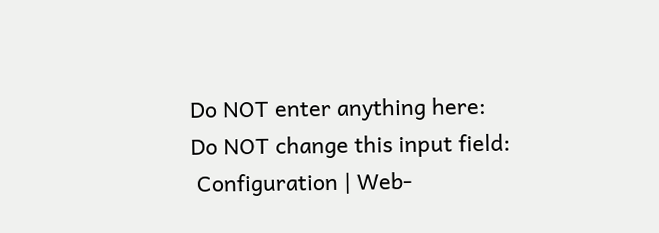Do NOT enter anything here:
Do NOT change this input field:
 Configuration | Web-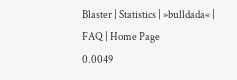Blaster | Statistics | »bulldada« | FAQ | Home Page
0.0049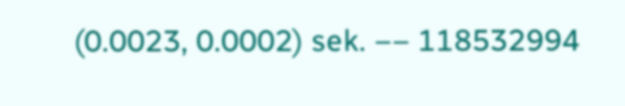(0.0023, 0.0002) sek. –– 118532994